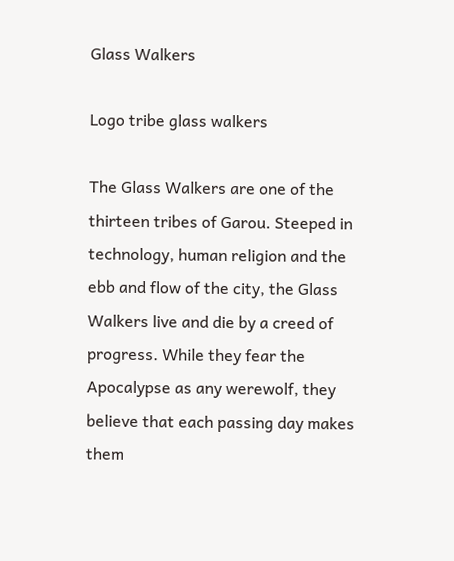Glass Walkers

Logo tribe glass walkers

The Glass Walkers are one of the thirteen tribes of Garou. Steeped in technology, human religion and the ebb and flow of the city, the Glass Walkers live and die by a creed of progress. While they fear the Apocalypse as any werewolf, they believe that each passing day makes them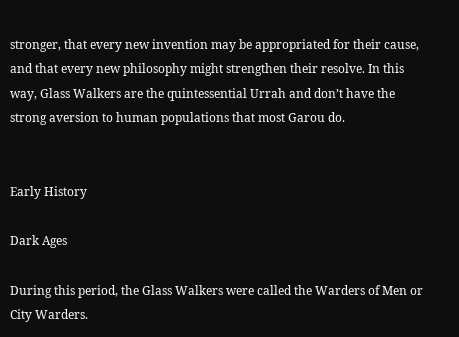stronger, that every new invention may be appropriated for their cause, and that every new philosophy might strengthen their resolve. In this way, Glass Walkers are the quintessential Urrah and don’t have the strong aversion to human populations that most Garou do.


Early History

Dark Ages

During this period, the Glass Walkers were called the Warders of Men or City Warders.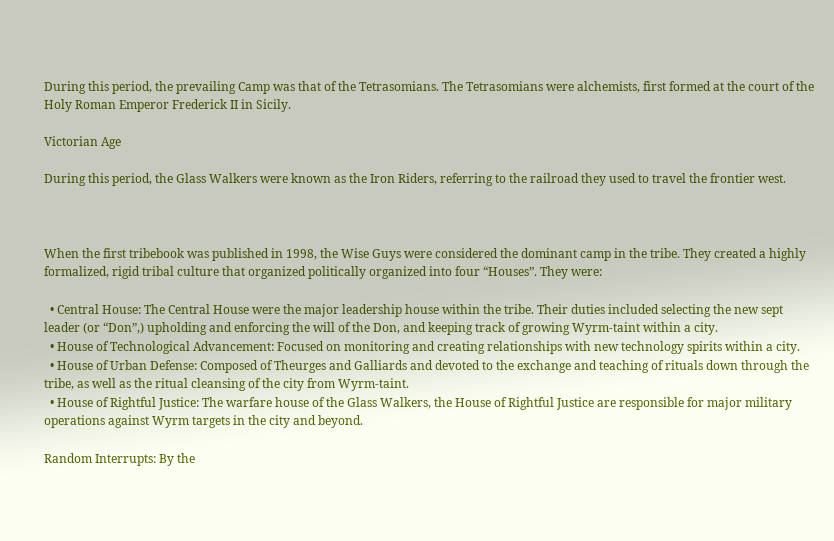During this period, the prevailing Camp was that of the Tetrasomians. The Tetrasomians were alchemists, first formed at the court of the Holy Roman Emperor Frederick II in Sicily.

Victorian Age

During this period, the Glass Walkers were known as the Iron Riders, referring to the railroad they used to travel the frontier west.



When the first tribebook was published in 1998, the Wise Guys were considered the dominant camp in the tribe. They created a highly formalized, rigid tribal culture that organized politically organized into four “Houses”. They were:

  • Central House: The Central House were the major leadership house within the tribe. Their duties included selecting the new sept leader (or “Don”,) upholding and enforcing the will of the Don, and keeping track of growing Wyrm-taint within a city.
  • House of Technological Advancement: Focused on monitoring and creating relationships with new technology spirits within a city.
  • House of Urban Defense: Composed of Theurges and Galliards and devoted to the exchange and teaching of rituals down through the tribe, as well as the ritual cleansing of the city from Wyrm-taint.
  • House of Rightful Justice: The warfare house of the Glass Walkers, the House of Rightful Justice are responsible for major military operations against Wyrm targets in the city and beyond.

Random Interrupts: By the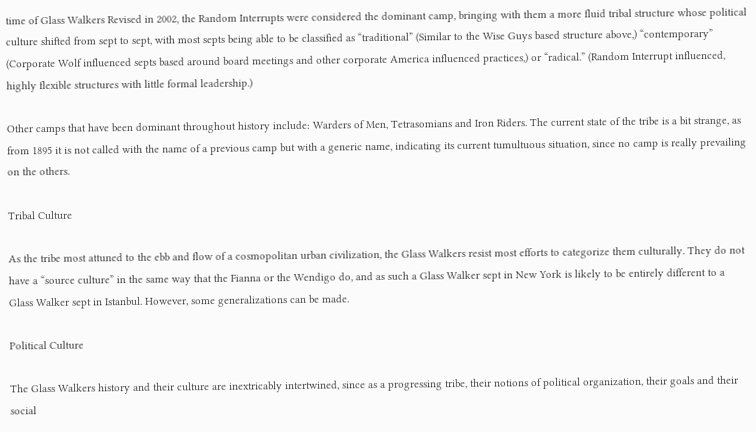time of Glass Walkers Revised in 2002, the Random Interrupts were considered the dominant camp, bringing with them a more fluid tribal structure whose political culture shifted from sept to sept, with most septs being able to be classified as “traditional” (Similar to the Wise Guys based structure above,) “contemporary” (Corporate Wolf influenced septs based around board meetings and other corporate America influenced practices,) or “radical.” (Random Interrupt influenced, highly flexible structures with little formal leadership.)

Other camps that have been dominant throughout history include: Warders of Men, Tetrasomians and Iron Riders. The current state of the tribe is a bit strange, as from 1895 it is not called with the name of a previous camp but with a generic name, indicating its current tumultuous situation, since no camp is really prevailing on the others.

Tribal Culture

As the tribe most attuned to the ebb and flow of a cosmopolitan urban civilization, the Glass Walkers resist most efforts to categorize them culturally. They do not have a “source culture” in the same way that the Fianna or the Wendigo do, and as such a Glass Walker sept in New York is likely to be entirely different to a Glass Walker sept in Istanbul. However, some generalizations can be made.

Political Culture

The Glass Walkers history and their culture are inextricably intertwined, since as a progressing tribe, their notions of political organization, their goals and their social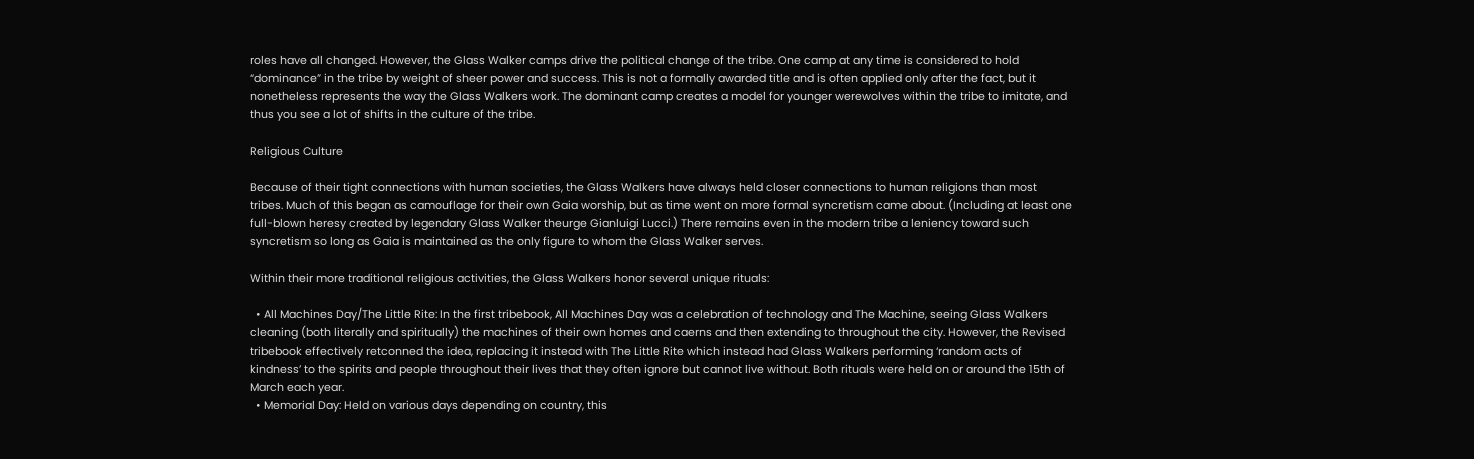roles have all changed. However, the Glass Walker camps drive the political change of the tribe. One camp at any time is considered to hold “dominance” in the tribe by weight of sheer power and success. This is not a formally awarded title and is often applied only after the fact, but it nonetheless represents the way the Glass Walkers work. The dominant camp creates a model for younger werewolves within the tribe to imitate, and thus you see a lot of shifts in the culture of the tribe.

Religious Culture

Because of their tight connections with human societies, the Glass Walkers have always held closer connections to human religions than most tribes. Much of this began as camouflage for their own Gaia worship, but as time went on more formal syncretism came about. (Including at least one full-blown heresy created by legendary Glass Walker theurge Gianluigi Lucci.) There remains even in the modern tribe a leniency toward such syncretism so long as Gaia is maintained as the only figure to whom the Glass Walker serves.

Within their more traditional religious activities, the Glass Walkers honor several unique rituals:

  • All Machines Day/The Little Rite: In the first tribebook, All Machines Day was a celebration of technology and The Machine, seeing Glass Walkers cleaning (both literally and spiritually) the machines of their own homes and caerns and then extending to throughout the city. However, the Revised tribebook effectively retconned the idea, replacing it instead with The Little Rite which instead had Glass Walkers performing ‘random acts of kindness’ to the spirits and people throughout their lives that they often ignore but cannot live without. Both rituals were held on or around the 15th of March each year.
  • Memorial Day: Held on various days depending on country, this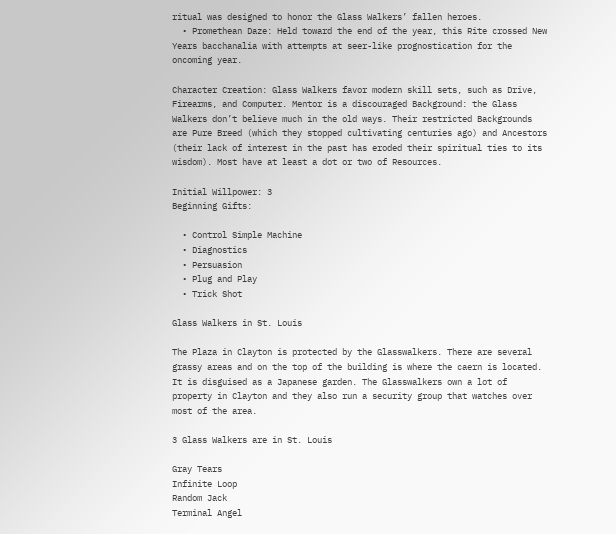ritual was designed to honor the Glass Walkers’ fallen heroes.
  • Promethean Daze: Held toward the end of the year, this Rite crossed New Years bacchanalia with attempts at seer-like prognostication for the oncoming year.

Character Creation: Glass Walkers favor modern skill sets, such as Drive, Firearms, and Computer. Mentor is a discouraged Background: the Glass Walkers don’t believe much in the old ways. Their restricted Backgrounds are Pure Breed (which they stopped cultivating centuries ago) and Ancestors (their lack of interest in the past has eroded their spiritual ties to its wisdom). Most have at least a dot or two of Resources.

Initial Willpower: 3
Beginning Gifts:

  • Control Simple Machine
  • Diagnostics
  • Persuasion
  • Plug and Play
  • Trick Shot

Glass Walkers in St. Louis

The Plaza in Clayton is protected by the Glasswalkers. There are several grassy areas and on the top of the building is where the caern is located. It is disguised as a Japanese garden. The Glasswalkers own a lot of property in Clayton and they also run a security group that watches over most of the area.

3 Glass Walkers are in St. Louis

Gray Tears
Infinite Loop
Random Jack
Terminal Angel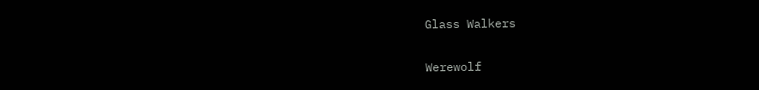Glass Walkers

Werewolf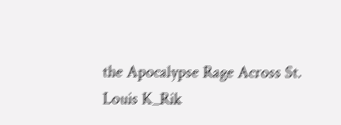the Apocalypse Rage Across St. Louis K_Rik